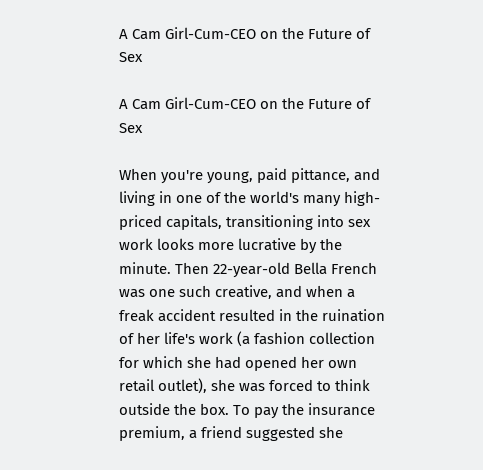A Cam Girl-Cum-CEO on the Future of Sex

A Cam Girl-Cum-CEO on the Future of Sex

When you're young, paid pittance, and living in one of the world's many high-priced capitals, transitioning into sex work looks more lucrative by the minute. Then 22-year-old Bella French was one such creative, and when a freak accident resulted in the ruination of her life's work (a fashion collection for which she had opened her own retail outlet), she was forced to think outside the box. To pay the insurance premium, a friend suggested she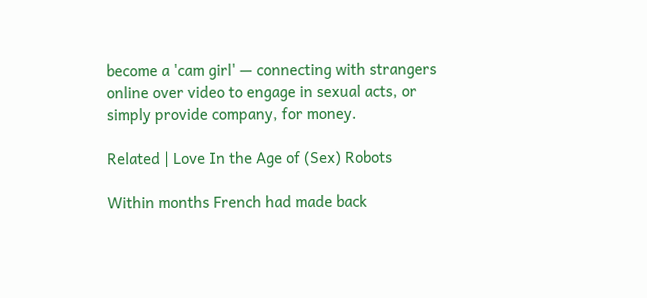become a 'cam girl' — connecting with strangers online over video to engage in sexual acts, or simply provide company, for money.

Related | Love In the Age of (Sex) Robots

Within months French had made back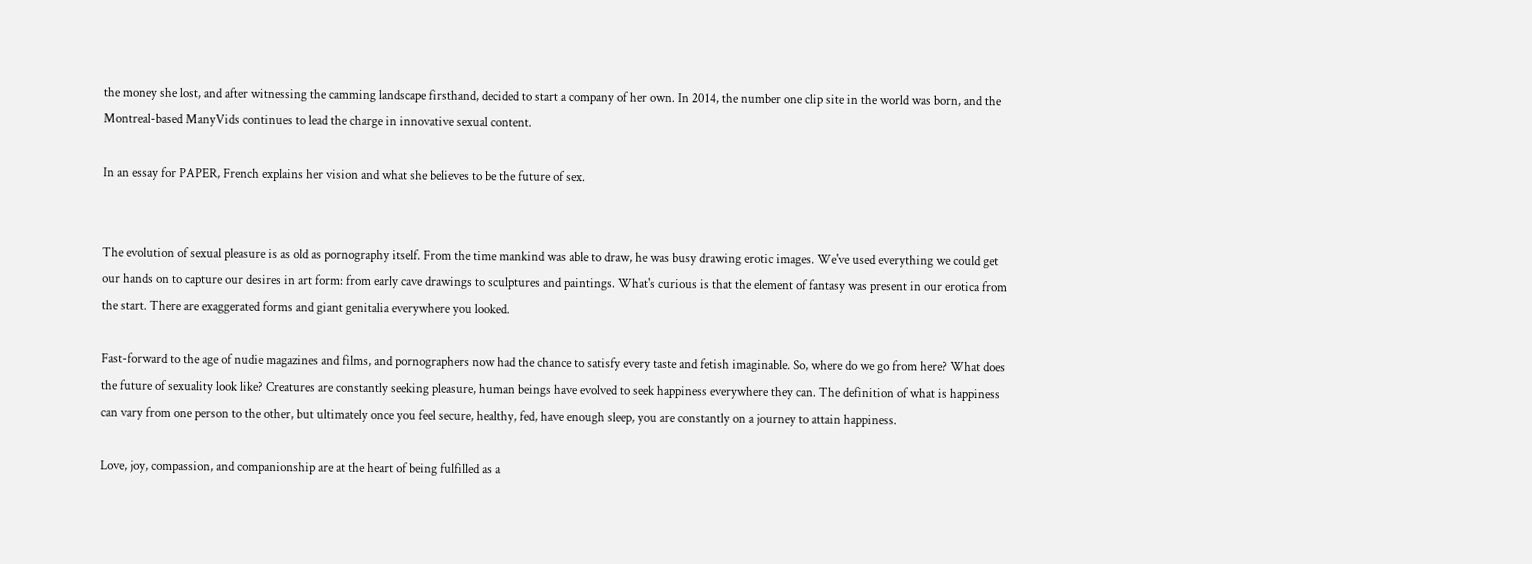the money she lost, and after witnessing the camming landscape firsthand, decided to start a company of her own. In 2014, the number one clip site in the world was born, and the Montreal-based ManyVids continues to lead the charge in innovative sexual content.

In an essay for PAPER, French explains her vision and what she believes to be the future of sex.


The evolution of sexual pleasure is as old as pornography itself. From the time mankind was able to draw, he was busy drawing erotic images. We've used everything we could get our hands on to capture our desires in art form: from early cave drawings to sculptures and paintings. What's curious is that the element of fantasy was present in our erotica from the start. There are exaggerated forms and giant genitalia everywhere you looked.

Fast-forward to the age of nudie magazines and films, and pornographers now had the chance to satisfy every taste and fetish imaginable. So, where do we go from here? What does the future of sexuality look like? Creatures are constantly seeking pleasure, human beings have evolved to seek happiness everywhere they can. The definition of what is happiness can vary from one person to the other, but ultimately once you feel secure, healthy, fed, have enough sleep, you are constantly on a journey to attain happiness.

Love, joy, compassion, and companionship are at the heart of being fulfilled as a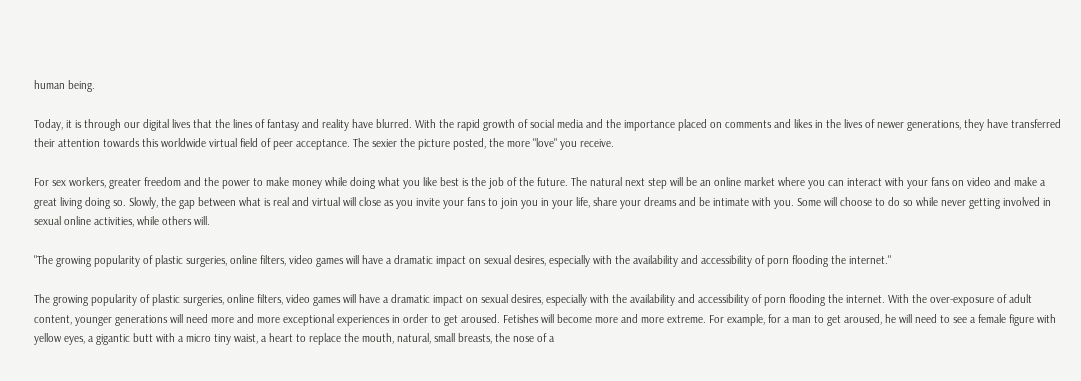human being.

Today, it is through our digital lives that the lines of fantasy and reality have blurred. With the rapid growth of social media and the importance placed on comments and likes in the lives of newer generations, they have transferred their attention towards this worldwide virtual field of peer acceptance. The sexier the picture posted, the more "love" you receive.

For sex workers, greater freedom and the power to make money while doing what you like best is the job of the future. The natural next step will be an online market where you can interact with your fans on video and make a great living doing so. Slowly, the gap between what is real and virtual will close as you invite your fans to join you in your life, share your dreams and be intimate with you. Some will choose to do so while never getting involved in sexual online activities, while others will.

"The growing popularity of plastic surgeries, online filters, video games will have a dramatic impact on sexual desires, especially with the availability and accessibility of porn flooding the internet."

The growing popularity of plastic surgeries, online filters, video games will have a dramatic impact on sexual desires, especially with the availability and accessibility of porn flooding the internet. With the over-exposure of adult content, younger generations will need more and more exceptional experiences in order to get aroused. Fetishes will become more and more extreme. For example, for a man to get aroused, he will need to see a female figure with yellow eyes, a gigantic butt with a micro tiny waist, a heart to replace the mouth, natural, small breasts, the nose of a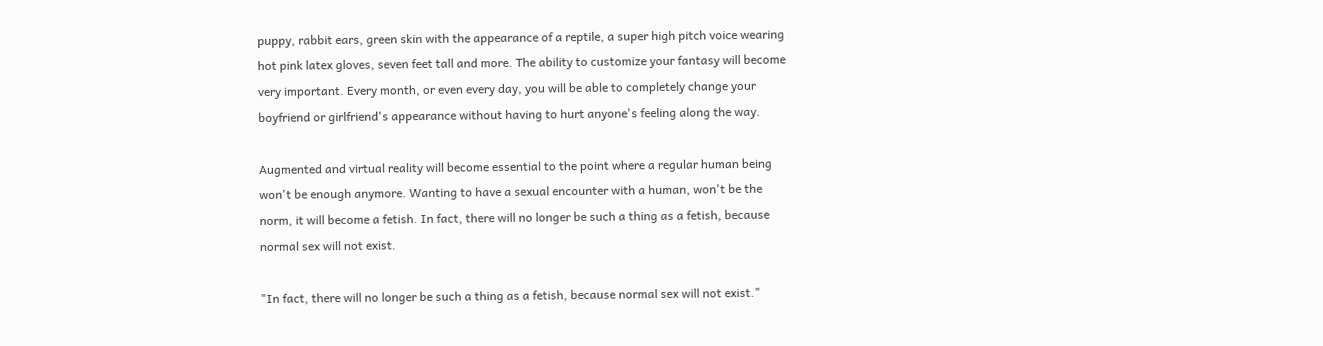puppy, rabbit ears, green skin with the appearance of a reptile, a super high pitch voice wearing hot pink latex gloves, seven feet tall and more. The ability to customize your fantasy will become very important. Every month, or even every day, you will be able to completely change your boyfriend or girlfriend's appearance without having to hurt anyone's feeling along the way.

Augmented and virtual reality will become essential to the point where a regular human being won't be enough anymore. Wanting to have a sexual encounter with a human, won't be the norm, it will become a fetish. In fact, there will no longer be such a thing as a fetish, because normal sex will not exist.

"In fact, there will no longer be such a thing as a fetish, because normal sex will not exist."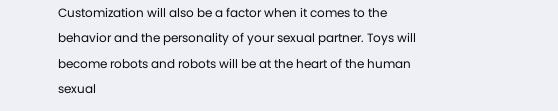Customization will also be a factor when it comes to the behavior and the personality of your sexual partner. Toys will become robots and robots will be at the heart of the human sexual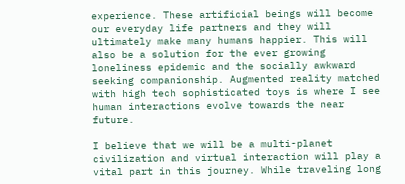experience. These artificial beings will become our everyday life partners and they will ultimately make many humans happier. This will also be a solution for the ever growing loneliness epidemic and the socially awkward seeking companionship. Augmented reality matched with high tech sophisticated toys is where I see human interactions evolve towards the near future.

I believe that we will be a multi-planet civilization and virtual interaction will play a vital part in this journey. While traveling long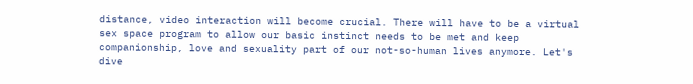distance, video interaction will become crucial. There will have to be a virtual sex space program to allow our basic instinct needs to be met and keep companionship, love and sexuality part of our not-so-human lives anymore. Let's dive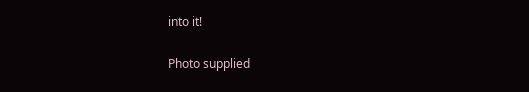into it!

Photo supplied